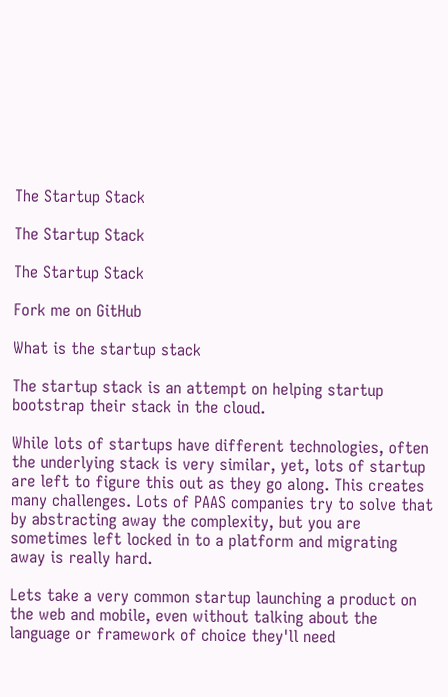The Startup Stack

The Startup Stack

The Startup Stack

Fork me on GitHub

What is the startup stack

The startup stack is an attempt on helping startup bootstrap their stack in the cloud.

While lots of startups have different technologies, often the underlying stack is very similar, yet, lots of startup are left to figure this out as they go along. This creates many challenges. Lots of PAAS companies try to solve that by abstracting away the complexity, but you are sometimes left locked in to a platform and migrating away is really hard.

Lets take a very common startup launching a product on the web and mobile, even without talking about the language or framework of choice they'll need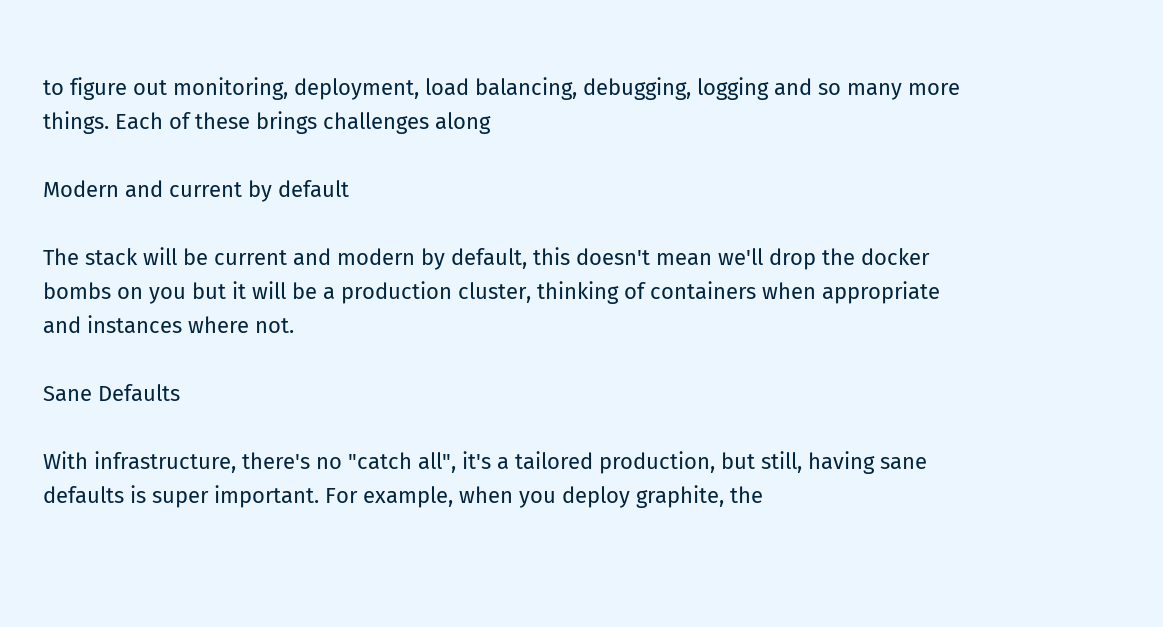to figure out monitoring, deployment, load balancing, debugging, logging and so many more things. Each of these brings challenges along

Modern and current by default

The stack will be current and modern by default, this doesn't mean we'll drop the docker bombs on you but it will be a production cluster, thinking of containers when appropriate and instances where not.

Sane Defaults

With infrastructure, there's no "catch all", it's a tailored production, but still, having sane defaults is super important. For example, when you deploy graphite, the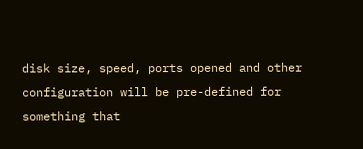disk size, speed, ports opened and other configuration will be pre-defined for something that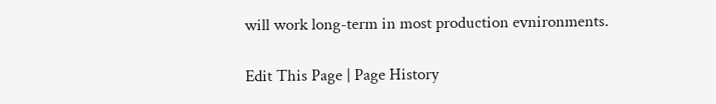will work long-term in most production evnironments.

Edit This Page | Page History